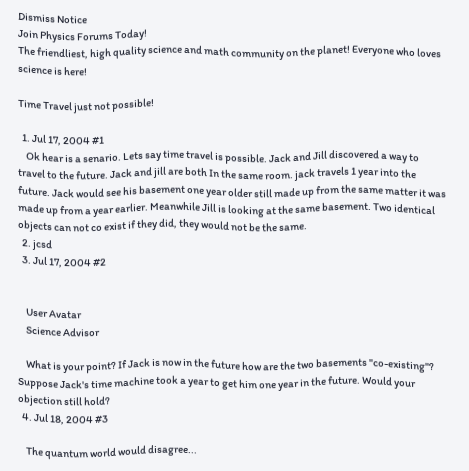Dismiss Notice
Join Physics Forums Today!
The friendliest, high quality science and math community on the planet! Everyone who loves science is here!

Time Travel just not possible!

  1. Jul 17, 2004 #1
    Ok hear is a senario. Lets say time travel is possible. Jack and Jill discovered a way to travel to the future. Jack and jill are both In the same room. jack travels 1 year into the future. Jack would see his basement one year older still made up from the same matter it was made up from a year earlier. Meanwhile Jill is looking at the same basement. Two identical objects can not co exist if they did, they would not be the same.
  2. jcsd
  3. Jul 17, 2004 #2


    User Avatar
    Science Advisor

    What is your point? If Jack is now in the future how are the two basements "co-existing"? Suppose Jack's time machine took a year to get him one year in the future. Would your objection still hold?
  4. Jul 18, 2004 #3

    The quantum world would disagree...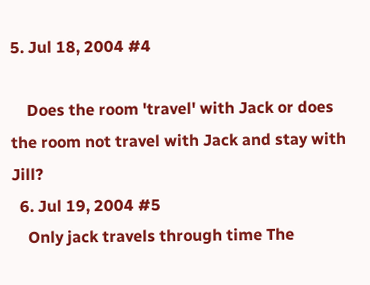5. Jul 18, 2004 #4

    Does the room 'travel' with Jack or does the room not travel with Jack and stay with Jill?
  6. Jul 19, 2004 #5
    Only jack travels through time The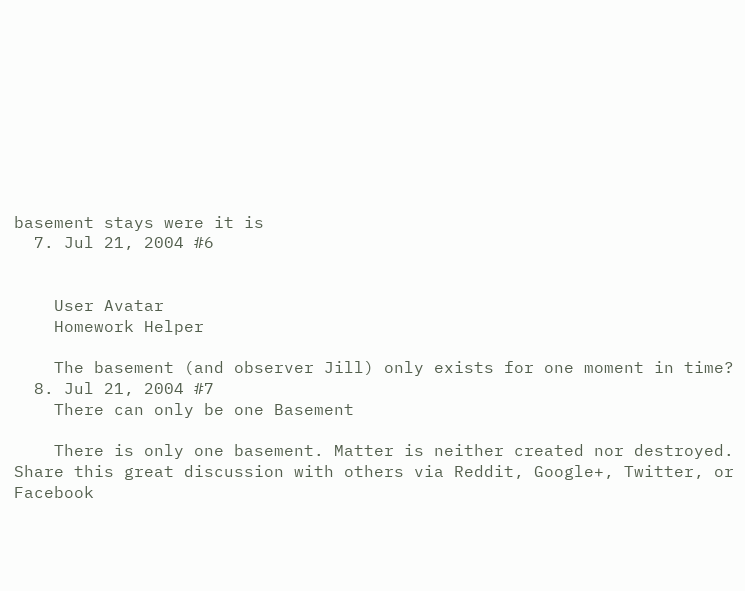basement stays were it is
  7. Jul 21, 2004 #6


    User Avatar
    Homework Helper

    The basement (and observer Jill) only exists for one moment in time?
  8. Jul 21, 2004 #7
    There can only be one Basement

    There is only one basement. Matter is neither created nor destroyed.
Share this great discussion with others via Reddit, Google+, Twitter, or Facebook